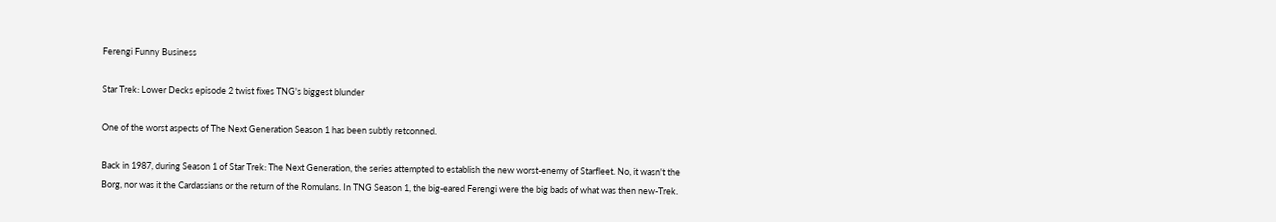Ferengi Funny Business

Star Trek: Lower Decks episode 2 twist fixes TNG's biggest blunder

One of the worst aspects of The Next Generation Season 1 has been subtly retconned.

Back in 1987, during Season 1 of Star Trek: The Next Generation, the series attempted to establish the new worst-enemy of Starfleet. No, it wasn't the Borg, nor was it the Cardassians or the return of the Romulans. In TNG Season 1, the big-eared Ferengi were the big bads of what was then new-Trek.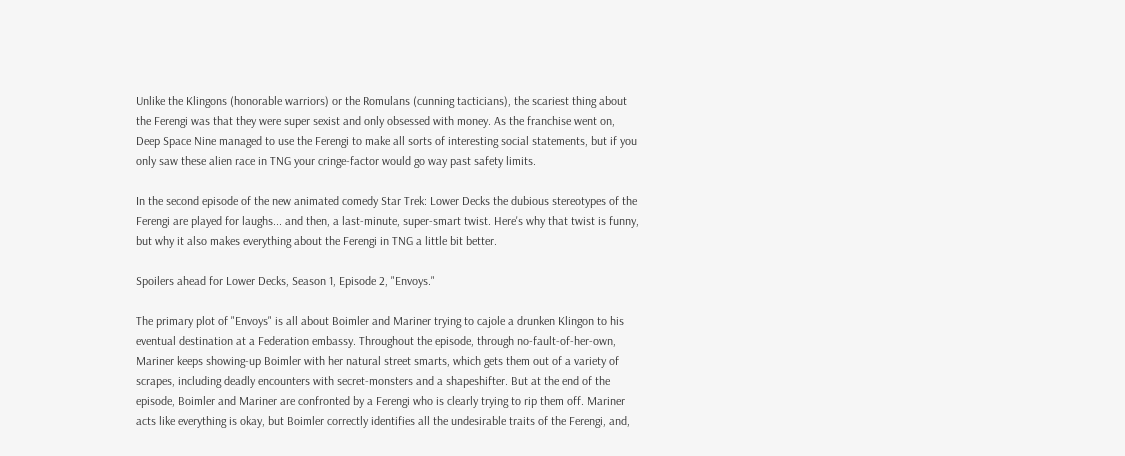Unlike the Klingons (honorable warriors) or the Romulans (cunning tacticians), the scariest thing about the Ferengi was that they were super sexist and only obsessed with money. As the franchise went on, Deep Space Nine managed to use the Ferengi to make all sorts of interesting social statements, but if you only saw these alien race in TNG your cringe-factor would go way past safety limits.

In the second episode of the new animated comedy Star Trek: Lower Decks the dubious stereotypes of the Ferengi are played for laughs... and then, a last-minute, super-smart twist. Here's why that twist is funny, but why it also makes everything about the Ferengi in TNG a little bit better.

Spoilers ahead for Lower Decks, Season 1, Episode 2, "Envoys."

The primary plot of "Envoys" is all about Boimler and Mariner trying to cajole a drunken Klingon to his eventual destination at a Federation embassy. Throughout the episode, through no-fault-of-her-own, Mariner keeps showing-up Boimler with her natural street smarts, which gets them out of a variety of scrapes, including deadly encounters with secret-monsters and a shapeshifter. But at the end of the episode, Boimler and Mariner are confronted by a Ferengi who is clearly trying to rip them off. Mariner acts like everything is okay, but Boimler correctly identifies all the undesirable traits of the Ferengi, and,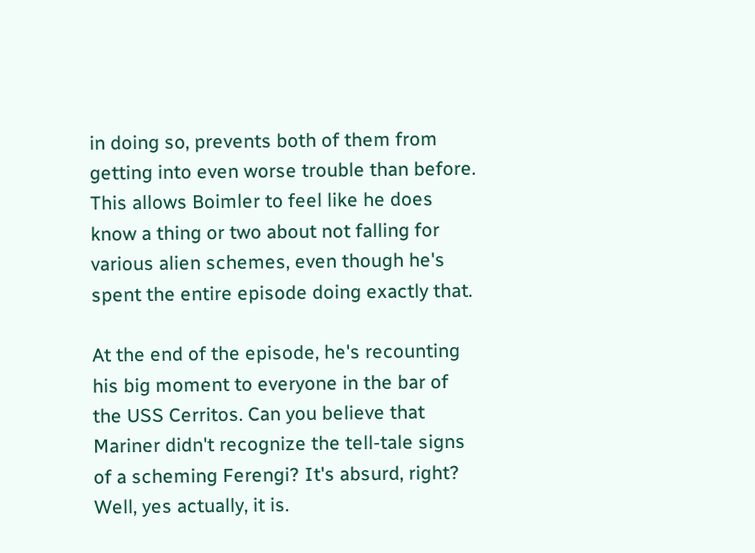in doing so, prevents both of them from getting into even worse trouble than before. This allows Boimler to feel like he does know a thing or two about not falling for various alien schemes, even though he's spent the entire episode doing exactly that.

At the end of the episode, he's recounting his big moment to everyone in the bar of the USS Cerritos. Can you believe that Mariner didn't recognize the tell-tale signs of a scheming Ferengi? It's absurd, right? Well, yes actually, it is.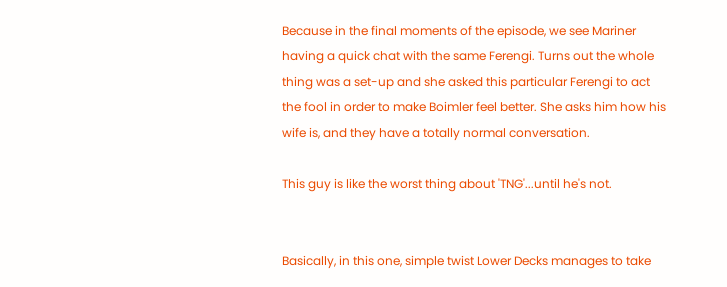Because in the final moments of the episode, we see Mariner having a quick chat with the same Ferengi. Turns out the whole thing was a set-up and she asked this particular Ferengi to act the fool in order to make Boimler feel better. She asks him how his wife is, and they have a totally normal conversation.

This guy is like the worst thing about 'TNG'...until he's not.


Basically, in this one, simple twist Lower Decks manages to take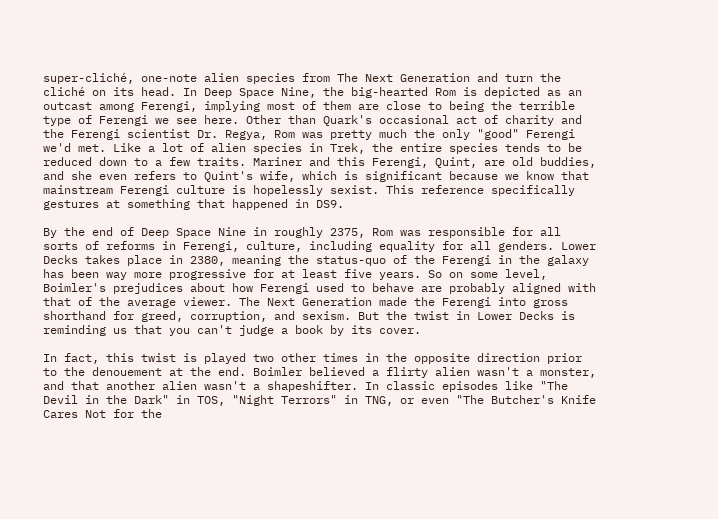super-cliché, one-note alien species from The Next Generation and turn the cliché on its head. In Deep Space Nine, the big-hearted Rom is depicted as an outcast among Ferengi, implying most of them are close to being the terrible type of Ferengi we see here. Other than Quark's occasional act of charity and the Ferengi scientist Dr. Regya, Rom was pretty much the only "good" Ferengi we'd met. Like a lot of alien species in Trek, the entire species tends to be reduced down to a few traits. Mariner and this Ferengi, Quint, are old buddies, and she even refers to Quint's wife, which is significant because we know that mainstream Ferengi culture is hopelessly sexist. This reference specifically gestures at something that happened in DS9.

By the end of Deep Space Nine in roughly 2375, Rom was responsible for all sorts of reforms in Ferengi, culture, including equality for all genders. Lower Decks takes place in 2380, meaning the status-quo of the Ferengi in the galaxy has been way more progressive for at least five years. So on some level, Boimler's prejudices about how Ferengi used to behave are probably aligned with that of the average viewer. The Next Generation made the Ferengi into gross shorthand for greed, corruption, and sexism. But the twist in Lower Decks is reminding us that you can't judge a book by its cover.

In fact, this twist is played two other times in the opposite direction prior to the denouement at the end. Boimler believed a flirty alien wasn't a monster, and that another alien wasn't a shapeshifter. In classic episodes like "The Devil in the Dark" in TOS, "Night Terrors" in TNG, or even "The Butcher's Knife Cares Not for the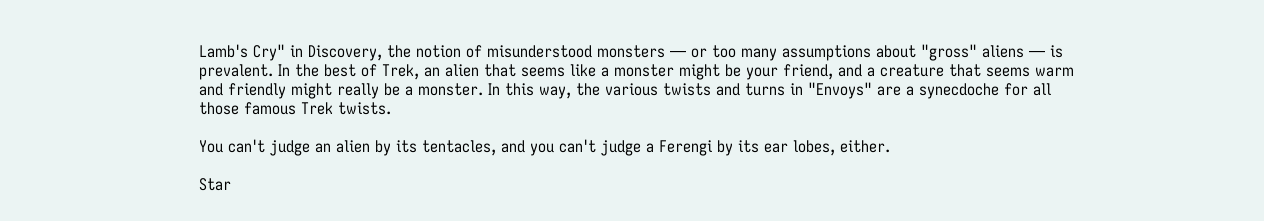Lamb's Cry" in Discovery, the notion of misunderstood monsters — or too many assumptions about "gross" aliens — is prevalent. In the best of Trek, an alien that seems like a monster might be your friend, and a creature that seems warm and friendly might really be a monster. In this way, the various twists and turns in "Envoys" are a synecdoche for all those famous Trek twists.

You can't judge an alien by its tentacles, and you can't judge a Ferengi by its ear lobes, either.

Star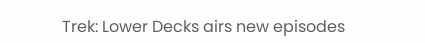Trek: Lower Decks airs new episodes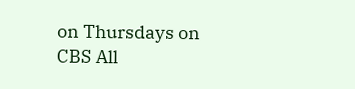on Thursdays on CBS All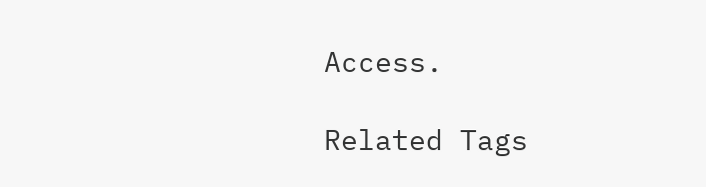Access.

Related Tags